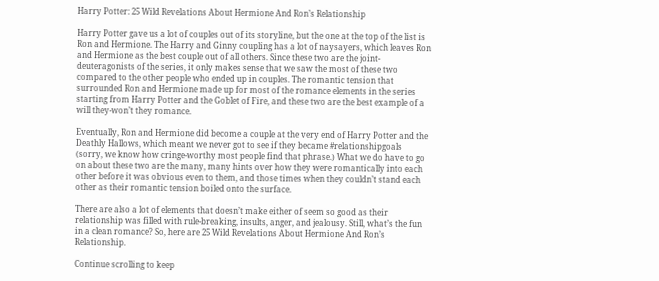Harry Potter: 25 Wild Revelations About Hermione And Ron’s Relationship

Harry Potter gave us a lot of couples out of its storyline, but the one at the top of the list is Ron and Hermione. The Harry and Ginny coupling has a lot of naysayers, which leaves Ron and Hermione as the best couple out of all others. Since these two are the joint-deuteragonists of the series, it only makes sense that we saw the most of these two compared to the other people who ended up in couples. The romantic tension that surrounded Ron and Hermione made up for most of the romance elements in the series starting from Harry Potter and the Goblet of Fire, and these two are the best example of a will they-won’t they romance.

Eventually, Ron and Hermione did become a couple at the very end of Harry Potter and the Deathly Hallows, which meant we never got to see if they became #relationshipgoals (sorry, we know how cringe-worthy most people find that phrase.) What we do have to go on about these two are the many, many hints over how they were romantically into each other before it was obvious even to them, and those times when they couldn’t stand each other as their romantic tension boiled onto the surface.

There are also a lot of elements that doesn’t make either of seem so good as their relationship was filled with rule-breaking, insults, anger, and jealousy. Still, what’s the fun in a clean romance? So, here are 25 Wild Revelations About Hermione And Ron’s Relationship.

Continue scrolling to keep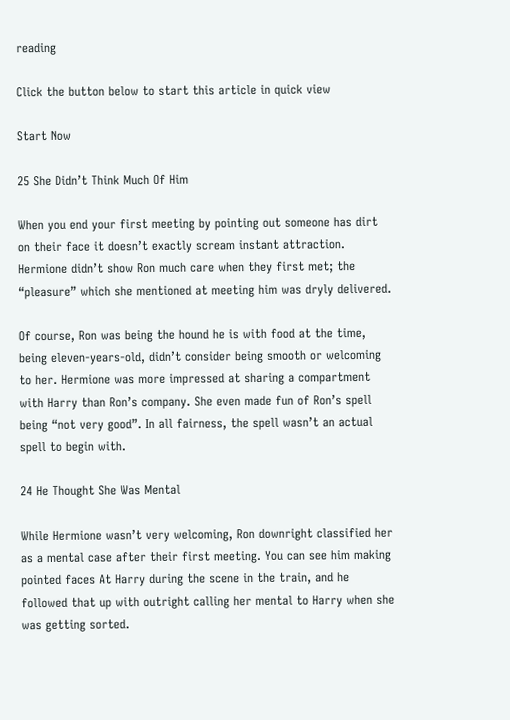reading

Click the button below to start this article in quick view

Start Now

25 She Didn’t Think Much Of Him

When you end your first meeting by pointing out someone has dirt on their face it doesn’t exactly scream instant attraction. Hermione didn’t show Ron much care when they first met; the “pleasure” which she mentioned at meeting him was dryly delivered.

Of course, Ron was being the hound he is with food at the time, being eleven-years-old, didn’t consider being smooth or welcoming to her. Hermione was more impressed at sharing a compartment with Harry than Ron’s company. She even made fun of Ron’s spell being “not very good”. In all fairness, the spell wasn’t an actual spell to begin with.

24 He Thought She Was Mental

While Hermione wasn’t very welcoming, Ron downright classified her as a mental case after their first meeting. You can see him making pointed faces At Harry during the scene in the train, and he followed that up with outright calling her mental to Harry when she was getting sorted.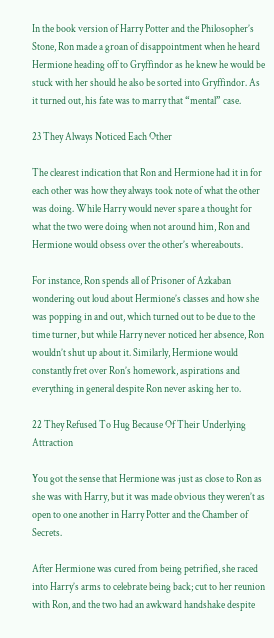In the book version of Harry Potter and the Philosopher’s Stone, Ron made a groan of disappointment when he heard Hermione heading off to Gryffindor as he knew he would be stuck with her should he also be sorted into Gryffindor. As it turned out, his fate was to marry that “mental” case.

23 They Always Noticed Each Other

The clearest indication that Ron and Hermione had it in for each other was how they always took note of what the other was doing. While Harry would never spare a thought for what the two were doing when not around him, Ron and Hermione would obsess over the other’s whereabouts.

For instance, Ron spends all of Prisoner of Azkaban wondering out loud about Hermione’s classes and how she was popping in and out, which turned out to be due to the time turner, but while Harry never noticed her absence, Ron wouldn’t shut up about it. Similarly, Hermione would constantly fret over Ron’s homework, aspirations and everything in general despite Ron never asking her to.

22 They Refused To Hug Because Of Their Underlying Attraction

You got the sense that Hermione was just as close to Ron as she was with Harry, but it was made obvious they weren’t as open to one another in Harry Potter and the Chamber of Secrets.

After Hermione was cured from being petrified, she raced into Harry’s arms to celebrate being back; cut to her reunion with Ron, and the two had an awkward handshake despite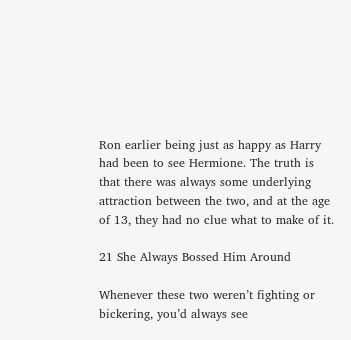Ron earlier being just as happy as Harry had been to see Hermione. The truth is that there was always some underlying attraction between the two, and at the age of 13, they had no clue what to make of it.

21 She Always Bossed Him Around

Whenever these two weren’t fighting or bickering, you’d always see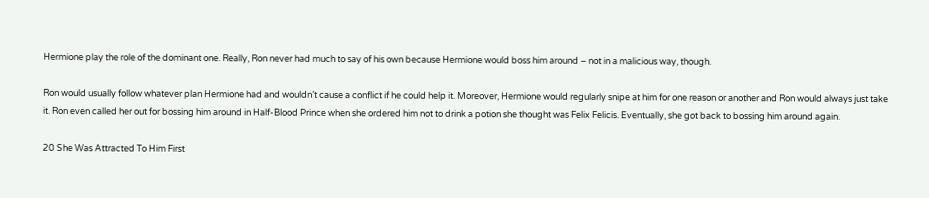Hermione play the role of the dominant one. Really, Ron never had much to say of his own because Hermione would boss him around – not in a malicious way, though.

Ron would usually follow whatever plan Hermione had and wouldn’t cause a conflict if he could help it. Moreover, Hermione would regularly snipe at him for one reason or another and Ron would always just take it. Ron even called her out for bossing him around in Half-Blood Prince when she ordered him not to drink a potion she thought was Felix Felicis. Eventually, she got back to bossing him around again.

20 She Was Attracted To Him First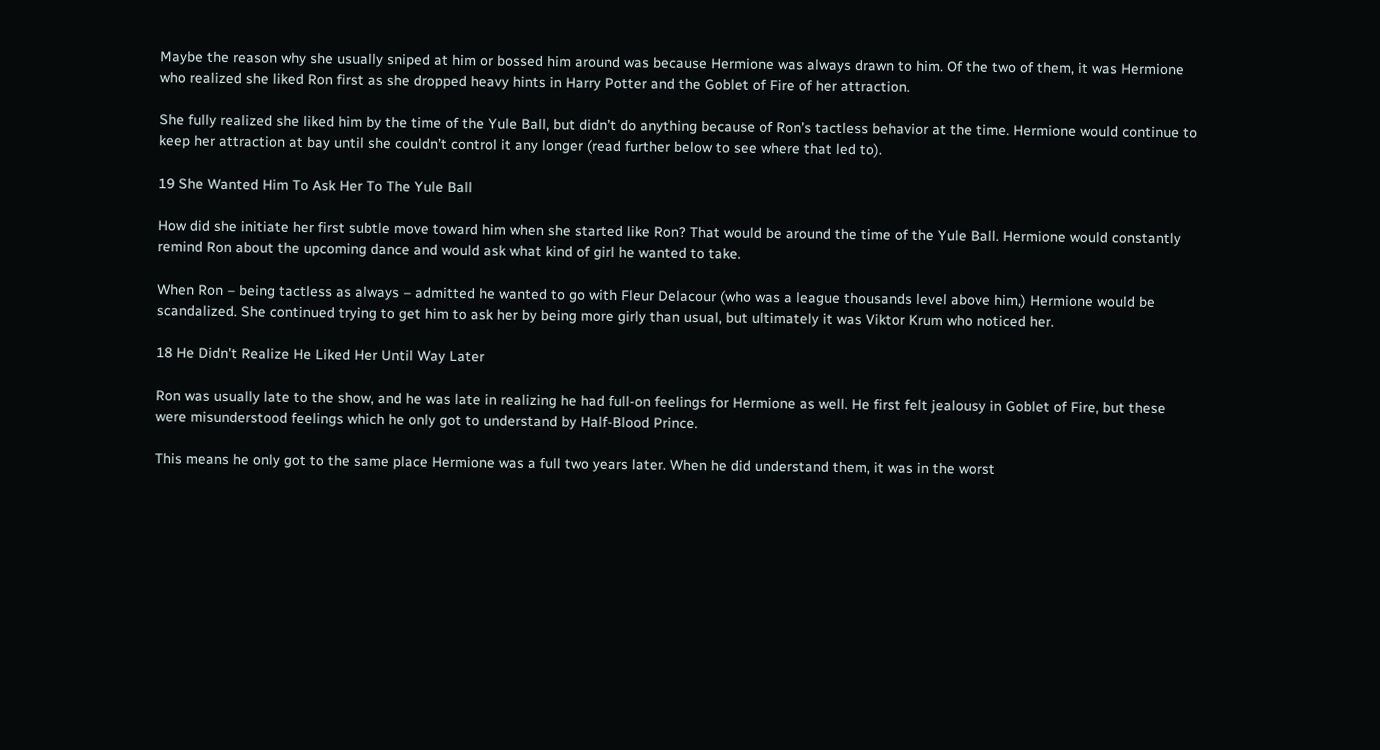Maybe the reason why she usually sniped at him or bossed him around was because Hermione was always drawn to him. Of the two of them, it was Hermione who realized she liked Ron first as she dropped heavy hints in Harry Potter and the Goblet of Fire of her attraction.

She fully realized she liked him by the time of the Yule Ball, but didn’t do anything because of Ron’s tactless behavior at the time. Hermione would continue to keep her attraction at bay until she couldn’t control it any longer (read further below to see where that led to).

19 She Wanted Him To Ask Her To The Yule Ball

How did she initiate her first subtle move toward him when she started like Ron? That would be around the time of the Yule Ball. Hermione would constantly remind Ron about the upcoming dance and would ask what kind of girl he wanted to take.

When Ron – being tactless as always – admitted he wanted to go with Fleur Delacour (who was a league thousands level above him,) Hermione would be scandalized. She continued trying to get him to ask her by being more girly than usual, but ultimately it was Viktor Krum who noticed her.

18 He Didn’t Realize He Liked Her Until Way Later

Ron was usually late to the show, and he was late in realizing he had full-on feelings for Hermione as well. He first felt jealousy in Goblet of Fire, but these were misunderstood feelings which he only got to understand by Half-Blood Prince.

This means he only got to the same place Hermione was a full two years later. When he did understand them, it was in the worst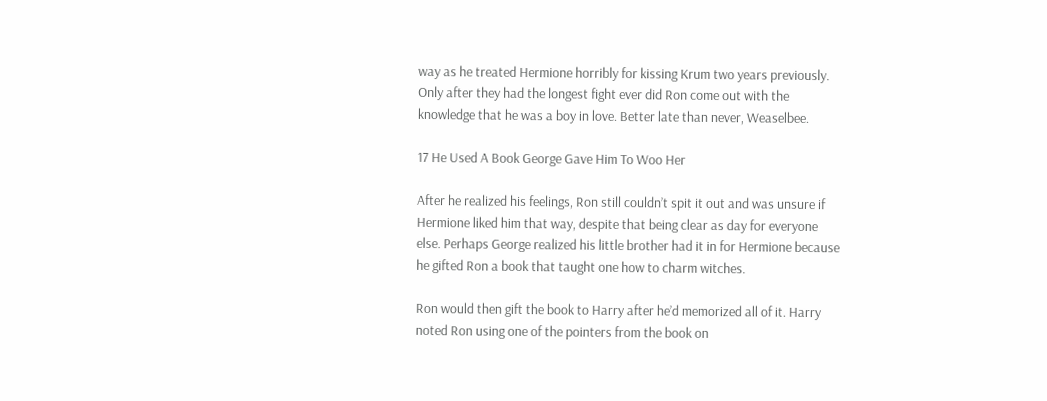way as he treated Hermione horribly for kissing Krum two years previously. Only after they had the longest fight ever did Ron come out with the knowledge that he was a boy in love. Better late than never, Weaselbee.

17 He Used A Book George Gave Him To Woo Her

After he realized his feelings, Ron still couldn’t spit it out and was unsure if Hermione liked him that way, despite that being clear as day for everyone else. Perhaps George realized his little brother had it in for Hermione because he gifted Ron a book that taught one how to charm witches.

Ron would then gift the book to Harry after he’d memorized all of it. Harry noted Ron using one of the pointers from the book on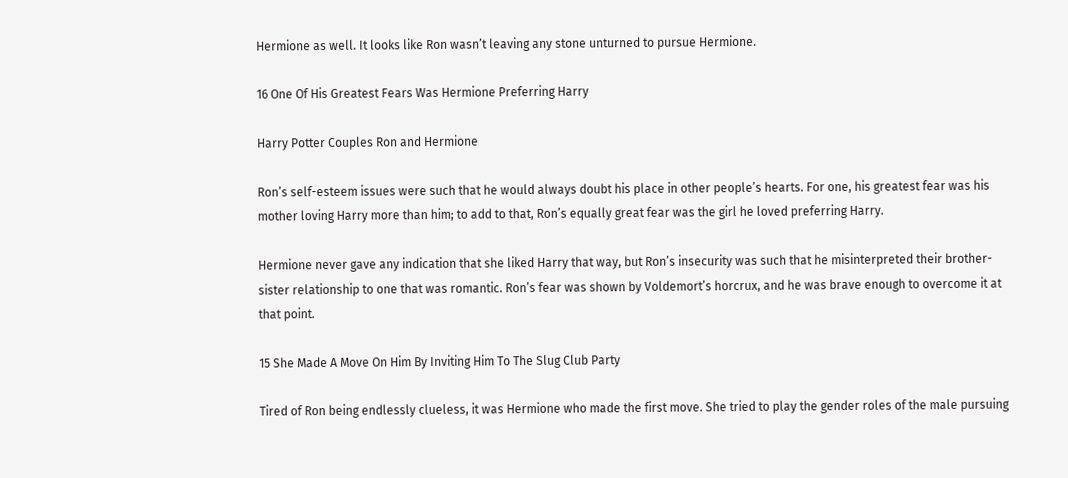Hermione as well. It looks like Ron wasn’t leaving any stone unturned to pursue Hermione.

16 One Of His Greatest Fears Was Hermione Preferring Harry

Harry Potter Couples Ron and Hermione

Ron’s self-esteem issues were such that he would always doubt his place in other people’s hearts. For one, his greatest fear was his mother loving Harry more than him; to add to that, Ron’s equally great fear was the girl he loved preferring Harry.

Hermione never gave any indication that she liked Harry that way, but Ron’s insecurity was such that he misinterpreted their brother-sister relationship to one that was romantic. Ron’s fear was shown by Voldemort’s horcrux, and he was brave enough to overcome it at that point.

15 She Made A Move On Him By Inviting Him To The Slug Club Party

Tired of Ron being endlessly clueless, it was Hermione who made the first move. She tried to play the gender roles of the male pursuing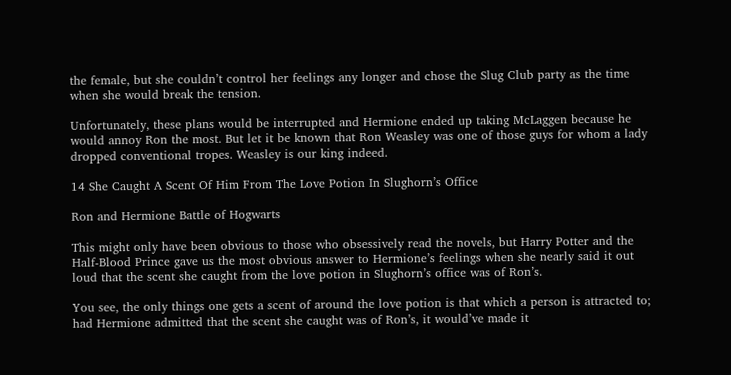the female, but she couldn’t control her feelings any longer and chose the Slug Club party as the time when she would break the tension.

Unfortunately, these plans would be interrupted and Hermione ended up taking McLaggen because he would annoy Ron the most. But let it be known that Ron Weasley was one of those guys for whom a lady dropped conventional tropes. Weasley is our king indeed.

14 She Caught A Scent Of Him From The Love Potion In Slughorn’s Office

Ron and Hermione Battle of Hogwarts

This might only have been obvious to those who obsessively read the novels, but Harry Potter and the Half-Blood Prince gave us the most obvious answer to Hermione’s feelings when she nearly said it out loud that the scent she caught from the love potion in Slughorn’s office was of Ron’s.

You see, the only things one gets a scent of around the love potion is that which a person is attracted to; had Hermione admitted that the scent she caught was of Ron’s, it would’ve made it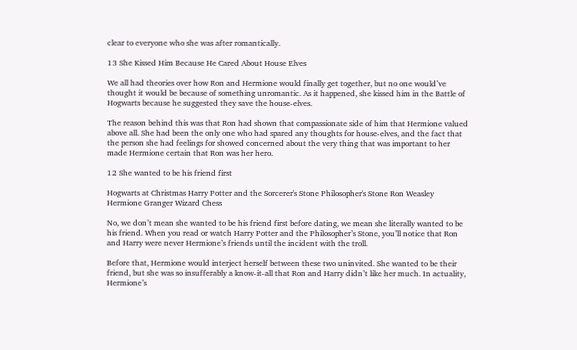clear to everyone who she was after romantically.

13 She Kissed Him Because He Cared About House Elves

We all had theories over how Ron and Hermione would finally get together, but no one would’ve thought it would be because of something unromantic. As it happened, she kissed him in the Battle of Hogwarts because he suggested they save the house-elves.

The reason behind this was that Ron had shown that compassionate side of him that Hermione valued above all. She had been the only one who had spared any thoughts for house-elves, and the fact that the person she had feelings for showed concerned about the very thing that was important to her made Hermione certain that Ron was her hero.

12 She wanted to be his friend first

Hogwarts at Christmas Harry Potter and the Sorcerer's Stone Philosopher's Stone Ron Weasley Hermione Granger Wizard Chess

No, we don’t mean she wanted to be his friend first before dating, we mean she literally wanted to be his friend. When you read or watch Harry Potter and the Philosopher’s Stone, you’ll notice that Ron and Harry were never Hermione’s friends until the incident with the troll.

Before that, Hermione would interject herself between these two uninvited. She wanted to be their friend, but she was so insufferably a know-it-all that Ron and Harry didn’t like her much. In actuality, Hermione’s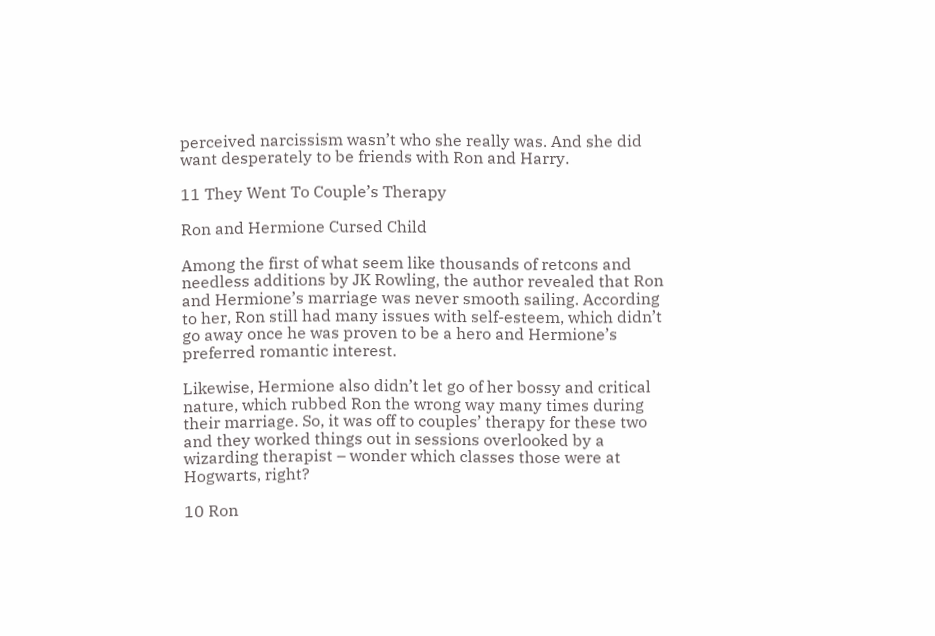perceived narcissism wasn’t who she really was. And she did want desperately to be friends with Ron and Harry.

11 They Went To Couple’s Therapy

Ron and Hermione Cursed Child

Among the first of what seem like thousands of retcons and needless additions by JK Rowling, the author revealed that Ron and Hermione’s marriage was never smooth sailing. According to her, Ron still had many issues with self-esteem, which didn’t go away once he was proven to be a hero and Hermione’s preferred romantic interest.

Likewise, Hermione also didn’t let go of her bossy and critical nature, which rubbed Ron the wrong way many times during their marriage. So, it was off to couples’ therapy for these two and they worked things out in sessions overlooked by a wizarding therapist – wonder which classes those were at Hogwarts, right?

10 Ron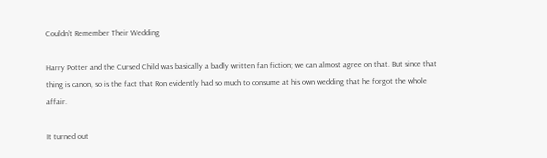Couldn’t Remember Their Wedding

Harry Potter and the Cursed Child was basically a badly written fan fiction; we can almost agree on that. But since that thing is canon, so is the fact that Ron evidently had so much to consume at his own wedding that he forgot the whole affair.

It turned out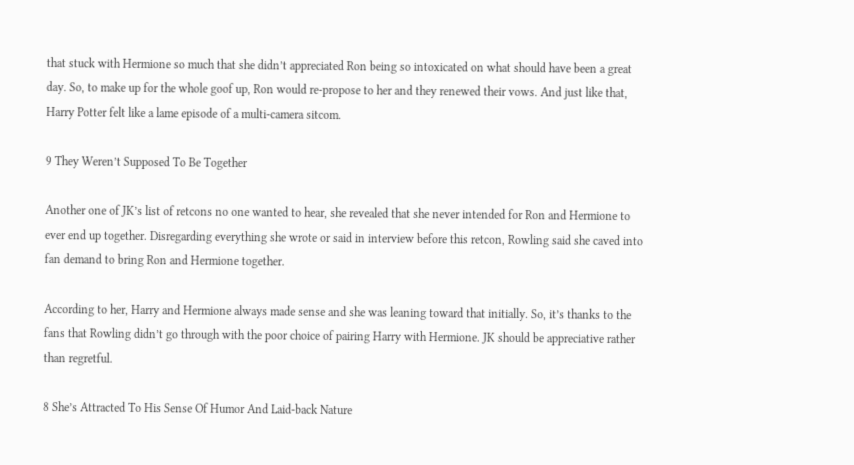that stuck with Hermione so much that she didn’t appreciated Ron being so intoxicated on what should have been a great day. So, to make up for the whole goof up, Ron would re-propose to her and they renewed their vows. And just like that, Harry Potter felt like a lame episode of a multi-camera sitcom.

9 They Weren’t Supposed To Be Together

Another one of JK’s list of retcons no one wanted to hear, she revealed that she never intended for Ron and Hermione to ever end up together. Disregarding everything she wrote or said in interview before this retcon, Rowling said she caved into fan demand to bring Ron and Hermione together.

According to her, Harry and Hermione always made sense and she was leaning toward that initially. So, it’s thanks to the fans that Rowling didn’t go through with the poor choice of pairing Harry with Hermione. JK should be appreciative rather than regretful.

8 She’s Attracted To His Sense Of Humor And Laid-back Nature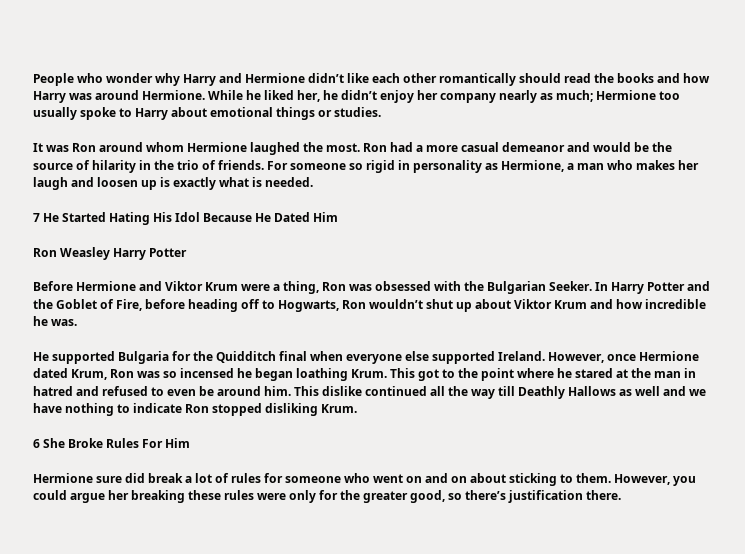People who wonder why Harry and Hermione didn’t like each other romantically should read the books and how Harry was around Hermione. While he liked her, he didn’t enjoy her company nearly as much; Hermione too usually spoke to Harry about emotional things or studies.

It was Ron around whom Hermione laughed the most. Ron had a more casual demeanor and would be the source of hilarity in the trio of friends. For someone so rigid in personality as Hermione, a man who makes her laugh and loosen up is exactly what is needed.

7 He Started Hating His Idol Because He Dated Him

Ron Weasley Harry Potter

Before Hermione and Viktor Krum were a thing, Ron was obsessed with the Bulgarian Seeker. In Harry Potter and the Goblet of Fire, before heading off to Hogwarts, Ron wouldn’t shut up about Viktor Krum and how incredible he was.

He supported Bulgaria for the Quidditch final when everyone else supported Ireland. However, once Hermione dated Krum, Ron was so incensed he began loathing Krum. This got to the point where he stared at the man in hatred and refused to even be around him. This dislike continued all the way till Deathly Hallows as well and we have nothing to indicate Ron stopped disliking Krum.

6 She Broke Rules For Him

Hermione sure did break a lot of rules for someone who went on and on about sticking to them. However, you could argue her breaking these rules were only for the greater good, so there’s justification there.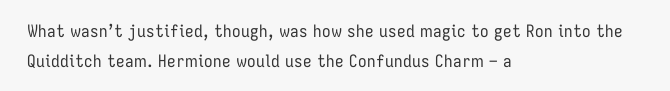What wasn’t justified, though, was how she used magic to get Ron into the Quidditch team. Hermione would use the Confundus Charm – a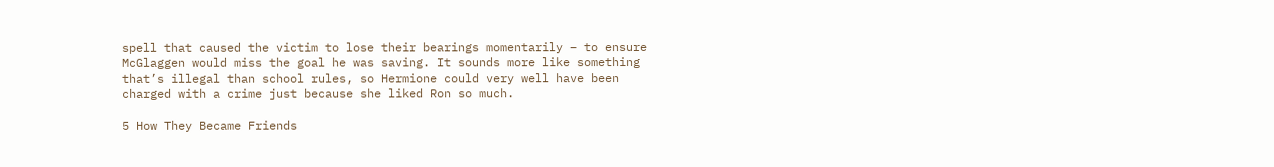spell that caused the victim to lose their bearings momentarily – to ensure McGlaggen would miss the goal he was saving. It sounds more like something that’s illegal than school rules, so Hermione could very well have been charged with a crime just because she liked Ron so much.

5 How They Became Friends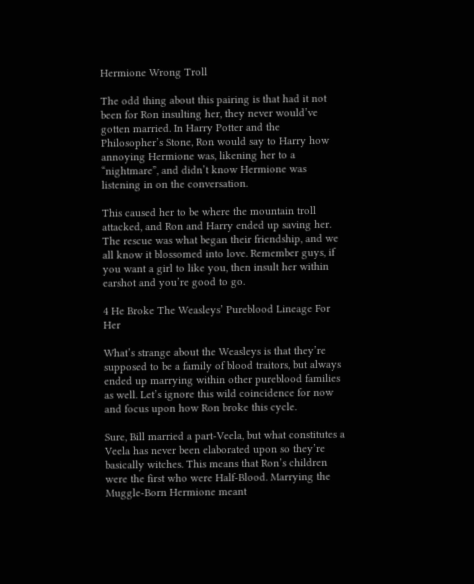Hermione Wrong Troll

The odd thing about this pairing is that had it not been for Ron insulting her, they never would’ve gotten married. In Harry Potter and the Philosopher’s Stone, Ron would say to Harry how annoying Hermione was, likening her to a “nightmare”, and didn’t know Hermione was listening in on the conversation.

This caused her to be where the mountain troll attacked, and Ron and Harry ended up saving her. The rescue was what began their friendship, and we all know it blossomed into love. Remember guys, if you want a girl to like you, then insult her within earshot and you’re good to go.

4 He Broke The Weasleys’ Pureblood Lineage For Her

What’s strange about the Weasleys is that they’re supposed to be a family of blood traitors, but always ended up marrying within other pureblood families as well. Let’s ignore this wild coincidence for now and focus upon how Ron broke this cycle.

Sure, Bill married a part-Veela, but what constitutes a Veela has never been elaborated upon so they’re basically witches. This means that Ron’s children were the first who were Half-Blood. Marrying the Muggle-Born Hermione meant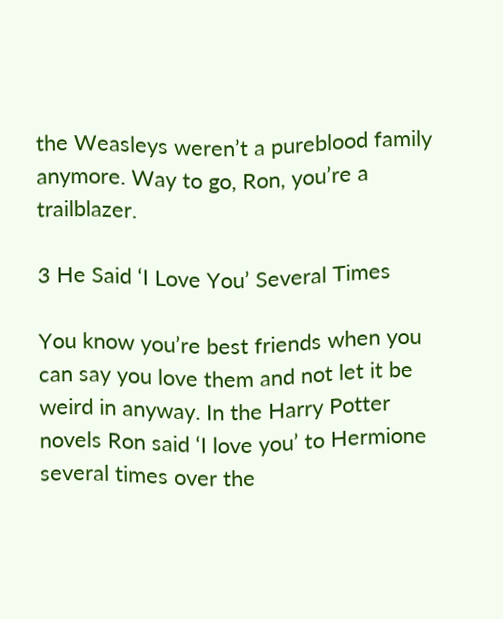the Weasleys weren’t a pureblood family anymore. Way to go, Ron, you’re a trailblazer.

3 He Said ‘I Love You’ Several Times

You know you’re best friends when you can say you love them and not let it be weird in anyway. In the Harry Potter novels Ron said ‘I love you’ to Hermione several times over the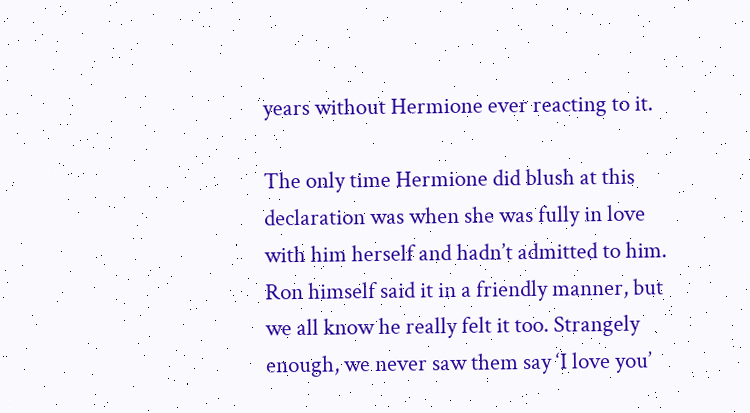years without Hermione ever reacting to it.

The only time Hermione did blush at this declaration was when she was fully in love with him herself and hadn’t admitted to him. Ron himself said it in a friendly manner, but we all know he really felt it too. Strangely enough, we never saw them say ‘I love you’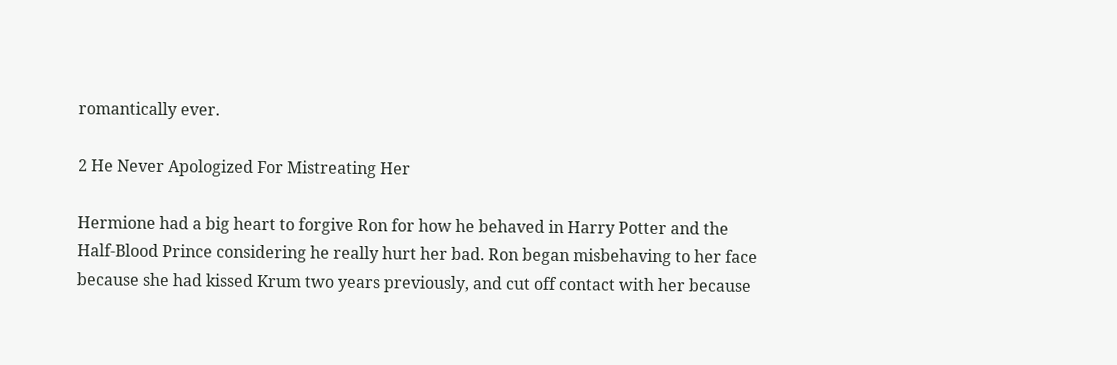romantically ever.

2 He Never Apologized For Mistreating Her

Hermione had a big heart to forgive Ron for how he behaved in Harry Potter and the Half-Blood Prince considering he really hurt her bad. Ron began misbehaving to her face because she had kissed Krum two years previously, and cut off contact with her because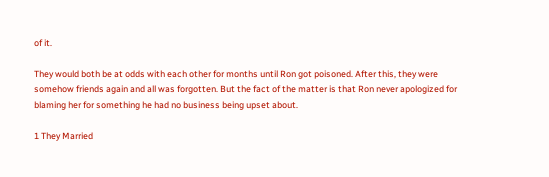of it.

They would both be at odds with each other for months until Ron got poisoned. After this, they were somehow friends again and all was forgotten. But the fact of the matter is that Ron never apologized for blaming her for something he had no business being upset about.

1 They Married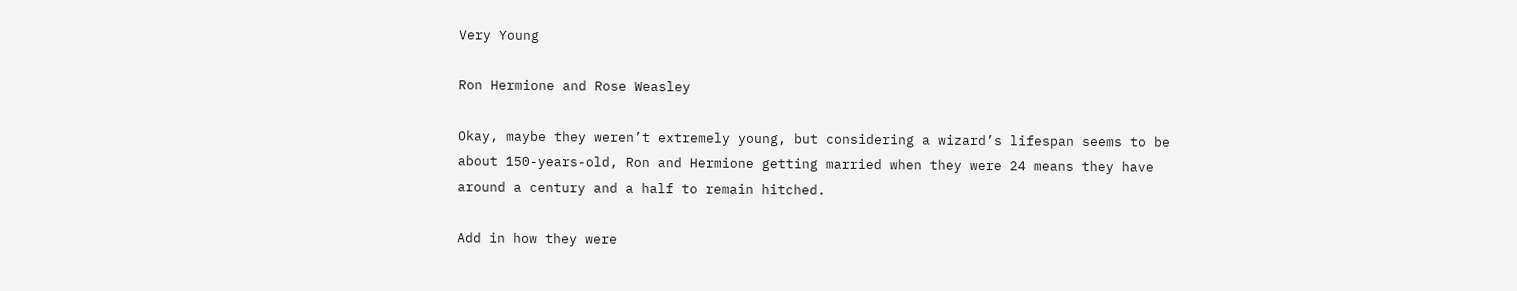Very Young

Ron Hermione and Rose Weasley

Okay, maybe they weren’t extremely young, but considering a wizard’s lifespan seems to be about 150-years-old, Ron and Hermione getting married when they were 24 means they have around a century and a half to remain hitched.

Add in how they were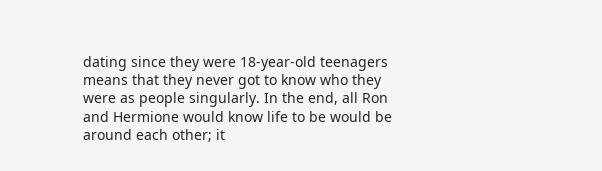dating since they were 18-year-old teenagers means that they never got to know who they were as people singularly. In the end, all Ron and Hermione would know life to be would be around each other; it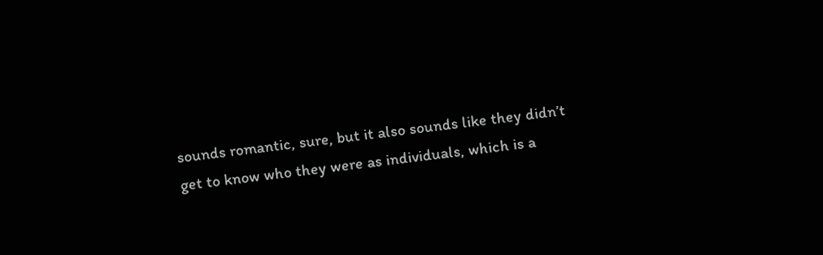sounds romantic, sure, but it also sounds like they didn’t get to know who they were as individuals, which is a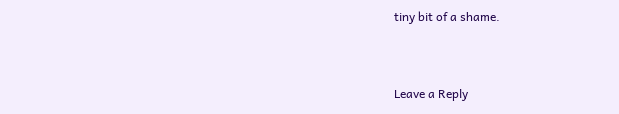tiny bit of a shame.


Leave a Reply